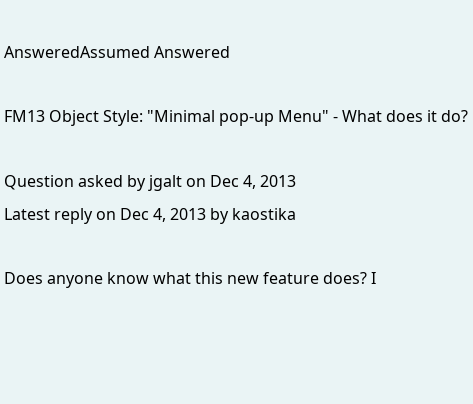AnsweredAssumed Answered

FM13 Object Style: "Minimal pop-up Menu" - What does it do?

Question asked by jgalt on Dec 4, 2013
Latest reply on Dec 4, 2013 by kaostika

Does anyone know what this new feature does? I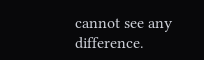cannot see any difference.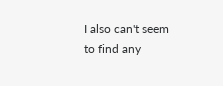I also can't seem to find any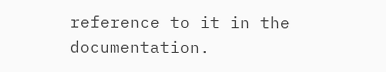reference to it in the documentation.